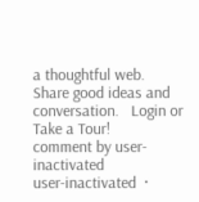a thoughtful web.
Share good ideas and conversation.   Login or Take a Tour!
comment by user-inactivated
user-inactivated  ·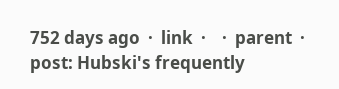752 days ago  ·  link  ·    ·  parent  ·  post: Hubski's frequently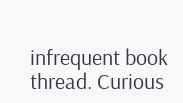infrequent book thread. Curious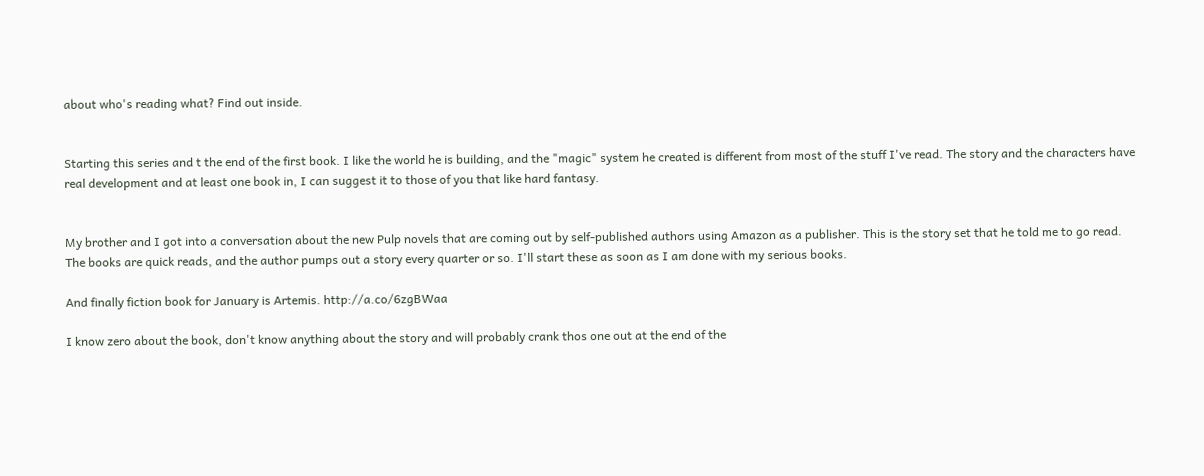about who's reading what? Find out inside.


Starting this series and t the end of the first book. I like the world he is building, and the "magic" system he created is different from most of the stuff I've read. The story and the characters have real development and at least one book in, I can suggest it to those of you that like hard fantasy.


My brother and I got into a conversation about the new Pulp novels that are coming out by self-published authors using Amazon as a publisher. This is the story set that he told me to go read. The books are quick reads, and the author pumps out a story every quarter or so. I'll start these as soon as I am done with my serious books.

And finally fiction book for January is Artemis. http://a.co/6zgBWaa

I know zero about the book, don't know anything about the story and will probably crank thos one out at the end of the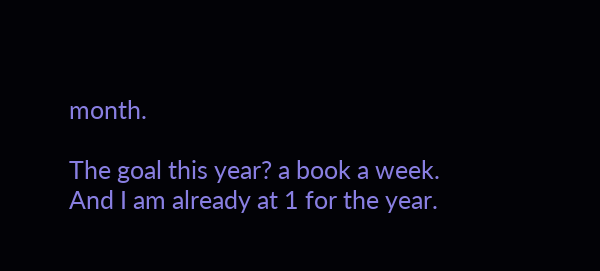month.

The goal this year? a book a week. And I am already at 1 for the year.